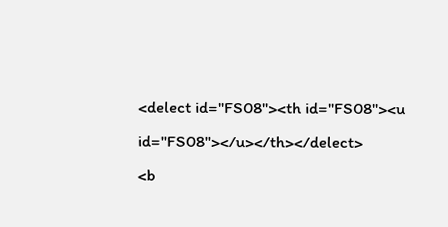<delect id="FS08"><th id="FS08"><u id="FS08"></u></th></delect>
<b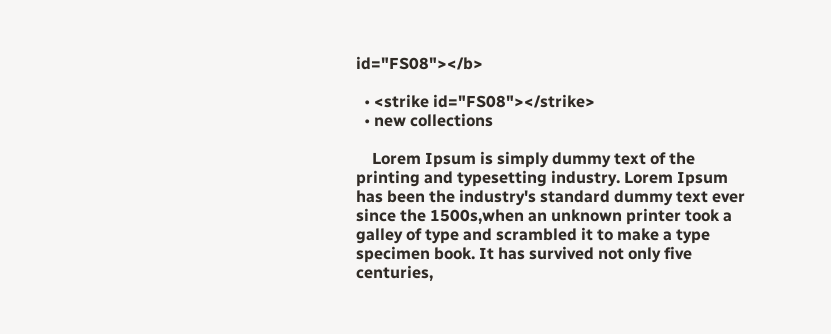id="FS08"></b>

  • <strike id="FS08"></strike>
  • new collections

    Lorem Ipsum is simply dummy text of the printing and typesetting industry. Lorem Ipsum has been the industry's standard dummy text ever since the 1500s,when an unknown printer took a galley of type and scrambled it to make a type specimen book. It has survived not only five centuries,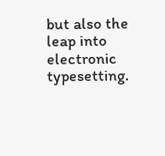but also the leap into electronic typesetting.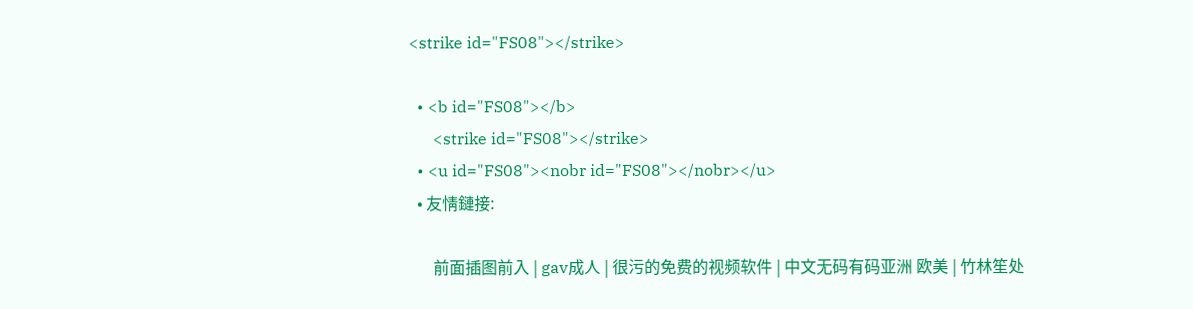<strike id="FS08"></strike>

  • <b id="FS08"></b>
      <strike id="FS08"></strike>
  • <u id="FS08"><nobr id="FS08"></nobr></u>
  • 友情鏈接:

      前面插图前入 | gav成人 | 很污的免费的视频软件 | 中文无码有码亚洲 欧美 | 竹林笙处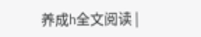养成h全文阅读 |